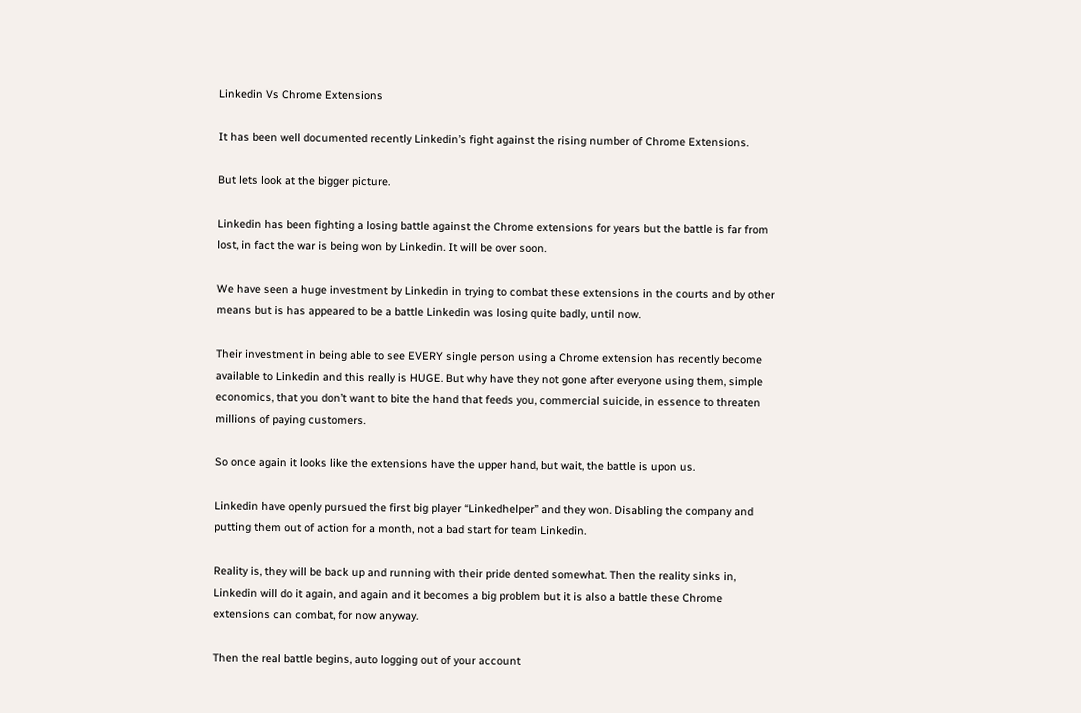Linkedin Vs Chrome Extensions

It has been well documented recently Linkedin’s fight against the rising number of Chrome Extensions.

But lets look at the bigger picture.

Linkedin has been fighting a losing battle against the Chrome extensions for years but the battle is far from lost, in fact the war is being won by Linkedin. It will be over soon.

We have seen a huge investment by Linkedin in trying to combat these extensions in the courts and by other means but is has appeared to be a battle Linkedin was losing quite badly, until now.

Their investment in being able to see EVERY single person using a Chrome extension has recently become available to Linkedin and this really is HUGE. But why have they not gone after everyone using them, simple economics, that you don’t want to bite the hand that feeds you, commercial suicide, in essence to threaten millions of paying customers.

So once again it looks like the extensions have the upper hand, but wait, the battle is upon us.

Linkedin have openly pursued the first big player “Linkedhelper” and they won. Disabling the company and putting them out of action for a month, not a bad start for team Linkedin.

Reality is, they will be back up and running with their pride dented somewhat. Then the reality sinks in, Linkedin will do it again, and again and it becomes a big problem but it is also a battle these Chrome extensions can combat, for now anyway.

Then the real battle begins, auto logging out of your account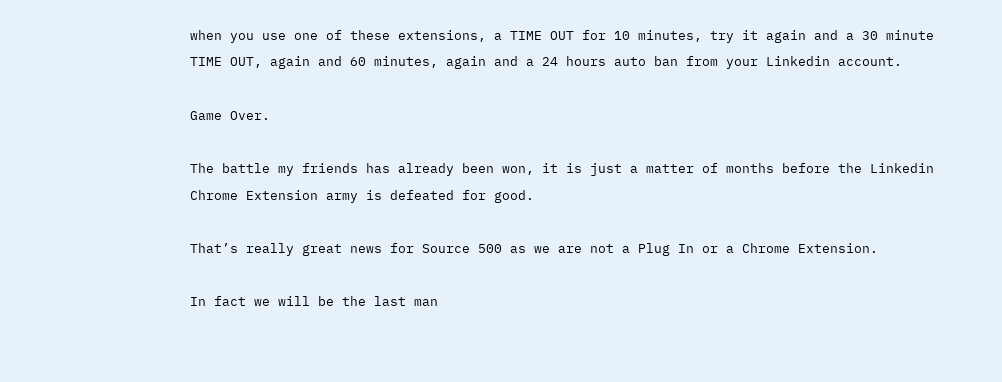when you use one of these extensions, a TIME OUT for 10 minutes, try it again and a 30 minute TIME OUT, again and 60 minutes, again and a 24 hours auto ban from your Linkedin account.

Game Over.

The battle my friends has already been won, it is just a matter of months before the Linkedin Chrome Extension army is defeated for good.

That’s really great news for Source 500 as we are not a Plug In or a Chrome Extension.

In fact we will be the last man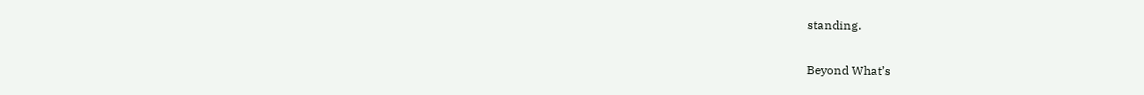standing.

Beyond What’s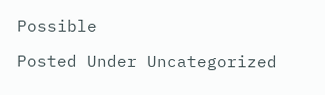Possible

Posted Under Uncategorized